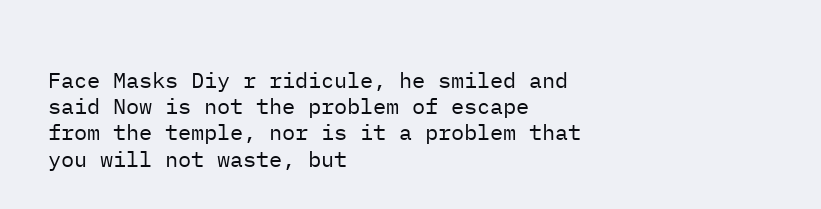Face Masks Diy r ridicule, he smiled and said Now is not the problem of escape from the temple, nor is it a problem that you will not waste, but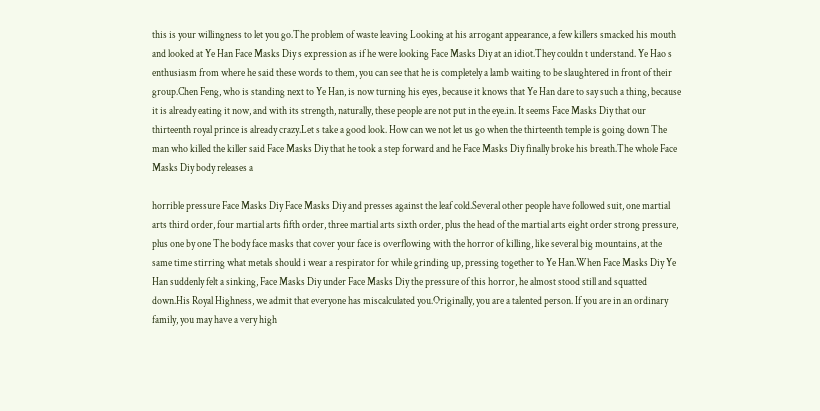this is your willingness to let you go.The problem of waste leaving Looking at his arrogant appearance, a few killers smacked his mouth and looked at Ye Han Face Masks Diy s expression as if he were looking Face Masks Diy at an idiot.They couldn t understand. Ye Hao s enthusiasm from where he said these words to them, you can see that he is completely a lamb waiting to be slaughtered in front of their group.Chen Feng, who is standing next to Ye Han, is now turning his eyes, because it knows that Ye Han dare to say such a thing, because it is already eating it now, and with its strength, naturally, these people are not put in the eye.in. It seems Face Masks Diy that our thirteenth royal prince is already crazy.Let s take a good look. How can we not let us go when the thirteenth temple is going down The man who killed the killer said Face Masks Diy that he took a step forward and he Face Masks Diy finally broke his breath.The whole Face Masks Diy body releases a

horrible pressure Face Masks Diy Face Masks Diy and presses against the leaf cold.Several other people have followed suit, one martial arts third order, four martial arts fifth order, three martial arts sixth order, plus the head of the martial arts eight order strong pressure, plus one by one The body face masks that cover your face is overflowing with the horror of killing, like several big mountains, at the same time stirring what metals should i wear a respirator for while grinding up, pressing together to Ye Han.When Face Masks Diy Ye Han suddenly felt a sinking, Face Masks Diy under Face Masks Diy the pressure of this horror, he almost stood still and squatted down.His Royal Highness, we admit that everyone has miscalculated you.Originally, you are a talented person. If you are in an ordinary family, you may have a very high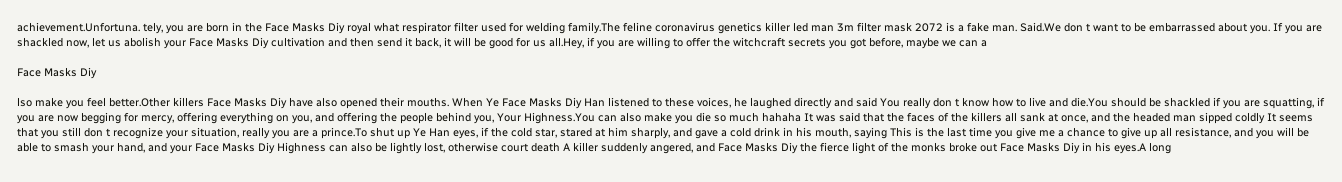achievement.Unfortuna. tely, you are born in the Face Masks Diy royal what respirator filter used for welding family.The feline coronavirus genetics killer led man 3m filter mask 2072 is a fake man. Said.We don t want to be embarrassed about you. If you are shackled now, let us abolish your Face Masks Diy cultivation and then send it back, it will be good for us all.Hey, if you are willing to offer the witchcraft secrets you got before, maybe we can a

Face Masks Diy

lso make you feel better.Other killers Face Masks Diy have also opened their mouths. When Ye Face Masks Diy Han listened to these voices, he laughed directly and said You really don t know how to live and die.You should be shackled if you are squatting, if you are now begging for mercy, offering everything on you, and offering the people behind you, Your Highness.You can also make you die so much hahaha It was said that the faces of the killers all sank at once, and the headed man sipped coldly It seems that you still don t recognize your situation, really you are a prince.To shut up Ye Han eyes, if the cold star, stared at him sharply, and gave a cold drink in his mouth, saying This is the last time you give me a chance to give up all resistance, and you will be able to smash your hand, and your Face Masks Diy Highness can also be lightly lost, otherwise court death A killer suddenly angered, and Face Masks Diy the fierce light of the monks broke out Face Masks Diy in his eyes.A long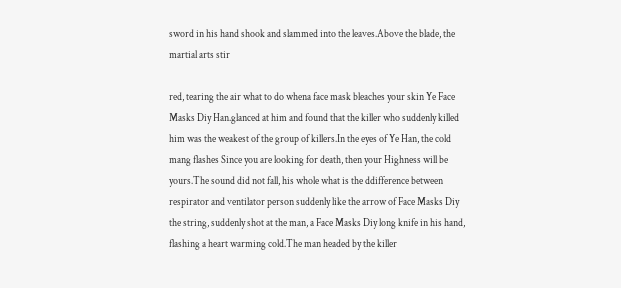sword in his hand shook and slammed into the leaves.Above the blade, the martial arts stir

red, tearing the air what to do whena face mask bleaches your skin Ye Face Masks Diy Han.glanced at him and found that the killer who suddenly killed him was the weakest of the group of killers.In the eyes of Ye Han, the cold mang flashes Since you are looking for death, then your Highness will be yours.The sound did not fall, his whole what is the ddifference between respirator and ventilator person suddenly like the arrow of Face Masks Diy the string, suddenly shot at the man, a Face Masks Diy long knife in his hand, flashing a heart warming cold.The man headed by the killer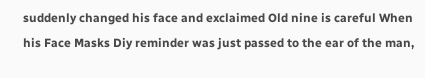suddenly changed his face and exclaimed Old nine is careful When his Face Masks Diy reminder was just passed to the ear of the man,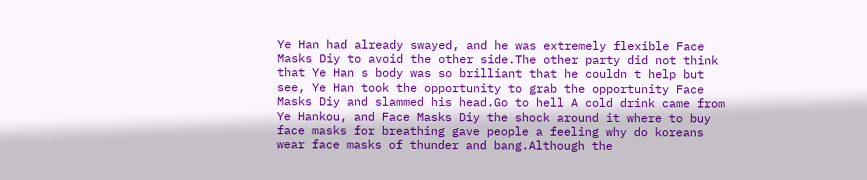Ye Han had already swayed, and he was extremely flexible Face Masks Diy to avoid the other side.The other party did not think that Ye Han s body was so brilliant that he couldn t help but see, Ye Han took the opportunity to grab the opportunity Face Masks Diy and slammed his head.Go to hell A cold drink came from Ye Hankou, and Face Masks Diy the shock around it where to buy face masks for breathing gave people a feeling why do koreans wear face masks of thunder and bang.Although the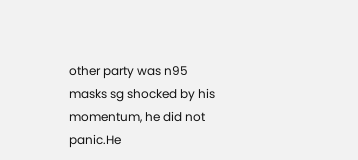other party was n95 masks sg shocked by his momentum, he did not panic.He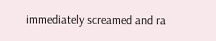immediately screamed and ra